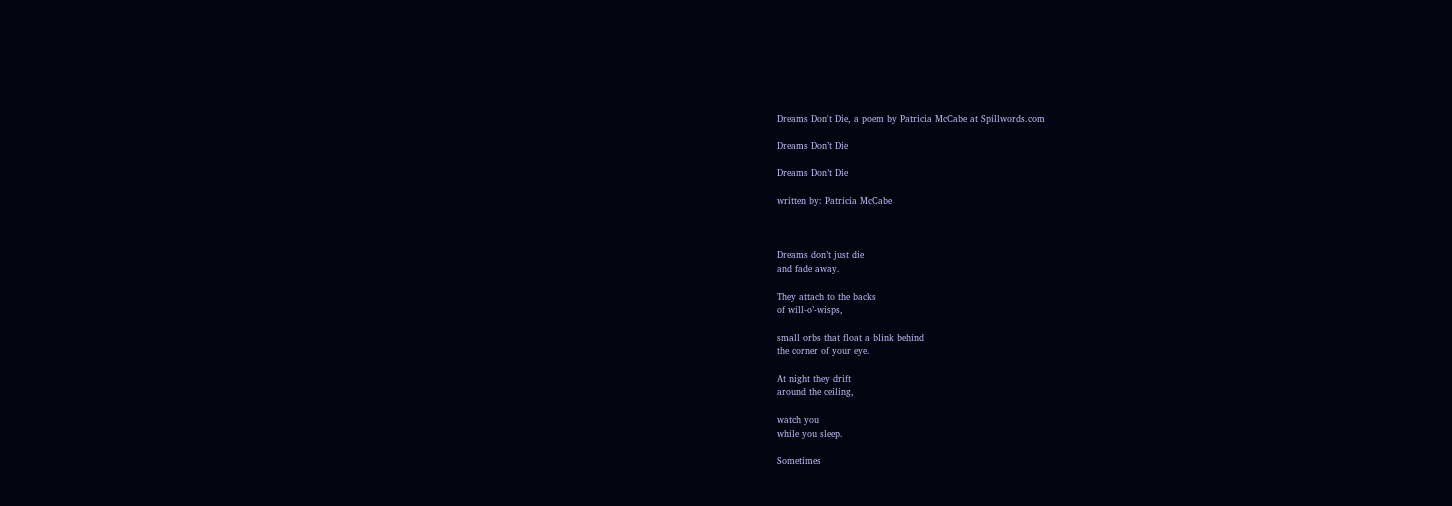Dreams Don't Die, a poem by Patricia McCabe at Spillwords.com

Dreams Don’t Die

Dreams Don’t Die

written by: Patricia McCabe



Dreams don’t just die
and fade away.

They attach to the backs
of will-o’-wisps,

small orbs that float a blink behind
the corner of your eye.

At night they drift
around the ceiling,

watch you
while you sleep.

Sometimes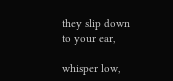they slip down
to your ear,

whisper low,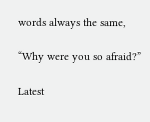words always the same,

“Why were you so afraid?”

Latest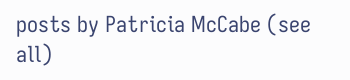posts by Patricia McCabe (see all)